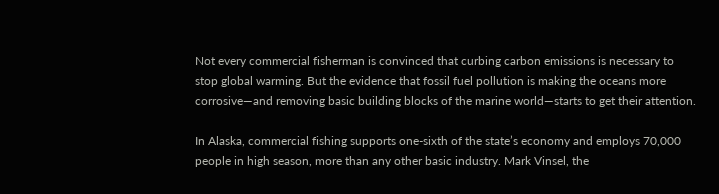Not every commercial fisherman is convinced that curbing carbon emissions is necessary to stop global warming. But the evidence that fossil fuel pollution is making the oceans more corrosive—and removing basic building blocks of the marine world—starts to get their attention.

In Alaska, commercial fishing supports one-sixth of the state’s economy and employs 70,000 people in high season, more than any other basic industry. Mark Vinsel, the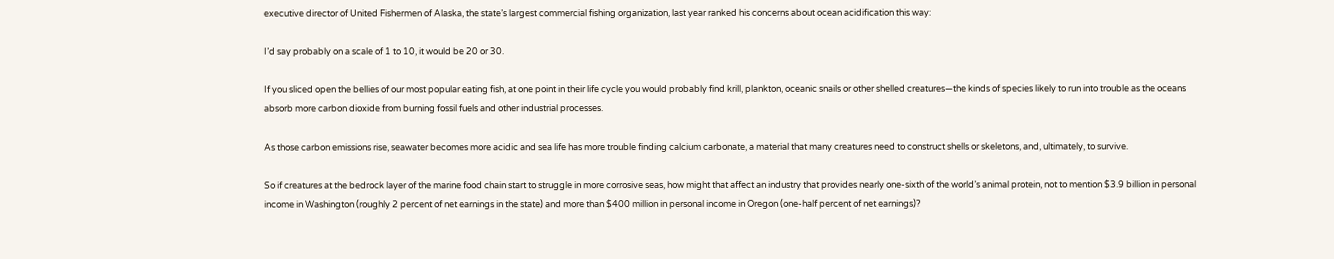executive director of United Fishermen of Alaska, the state’s largest commercial fishing organization, last year ranked his concerns about ocean acidification this way:

I’d say probably on a scale of 1 to 10, it would be 20 or 30.

If you sliced open the bellies of our most popular eating fish, at one point in their life cycle you would probably find krill, plankton, oceanic snails or other shelled creatures—the kinds of species likely to run into trouble as the oceans absorb more carbon dioxide from burning fossil fuels and other industrial processes.

As those carbon emissions rise, seawater becomes more acidic and sea life has more trouble finding calcium carbonate, a material that many creatures need to construct shells or skeletons, and, ultimately, to survive.

So if creatures at the bedrock layer of the marine food chain start to struggle in more corrosive seas, how might that affect an industry that provides nearly one-sixth of the world’s animal protein, not to mention $3.9 billion in personal income in Washington (roughly 2 percent of net earnings in the state) and more than $400 million in personal income in Oregon (one-half percent of net earnings)?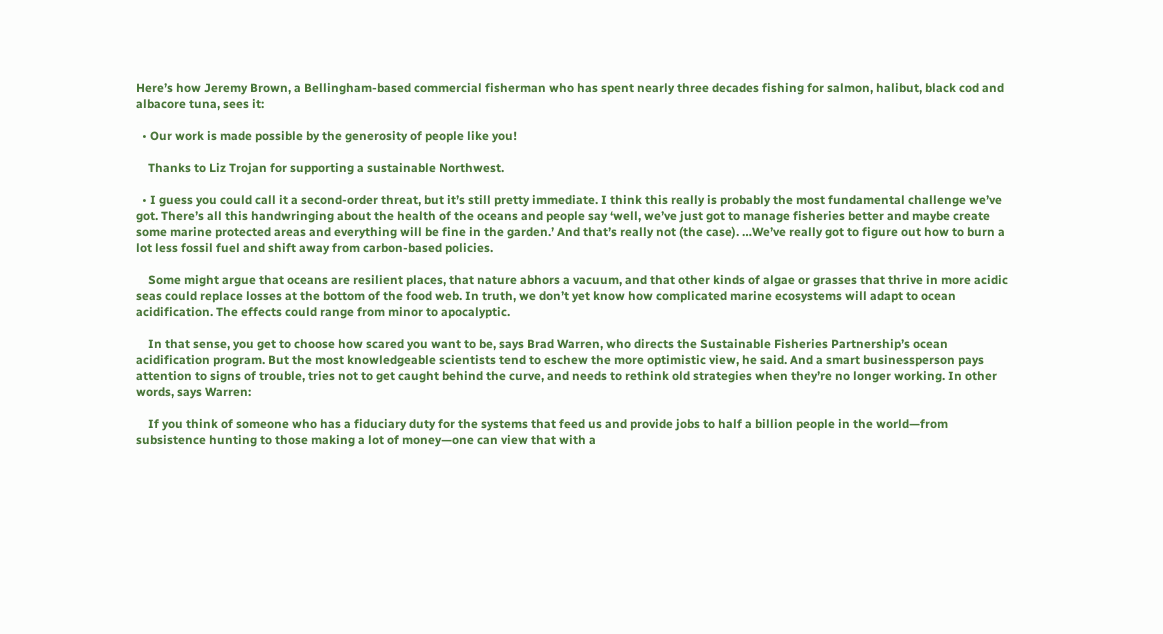Here’s how Jeremy Brown, a Bellingham-based commercial fisherman who has spent nearly three decades fishing for salmon, halibut, black cod and albacore tuna, sees it:

  • Our work is made possible by the generosity of people like you!

    Thanks to Liz Trojan for supporting a sustainable Northwest.

  • I guess you could call it a second-order threat, but it’s still pretty immediate. I think this really is probably the most fundamental challenge we’ve got. There’s all this handwringing about the health of the oceans and people say ‘well, we’ve just got to manage fisheries better and maybe create some marine protected areas and everything will be fine in the garden.’ And that’s really not (the case). …We’ve really got to figure out how to burn a lot less fossil fuel and shift away from carbon-based policies.

    Some might argue that oceans are resilient places, that nature abhors a vacuum, and that other kinds of algae or grasses that thrive in more acidic seas could replace losses at the bottom of the food web. In truth, we don’t yet know how complicated marine ecosystems will adapt to ocean acidification. The effects could range from minor to apocalyptic.

    In that sense, you get to choose how scared you want to be, says Brad Warren, who directs the Sustainable Fisheries Partnership’s ocean acidification program. But the most knowledgeable scientists tend to eschew the more optimistic view, he said. And a smart businessperson pays attention to signs of trouble, tries not to get caught behind the curve, and needs to rethink old strategies when they’re no longer working. In other words, says Warren:

    If you think of someone who has a fiduciary duty for the systems that feed us and provide jobs to half a billion people in the world—from subsistence hunting to those making a lot of money—one can view that with a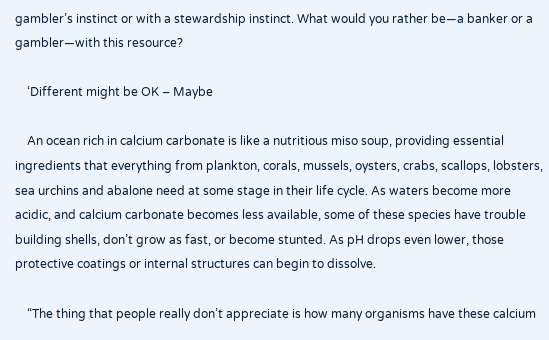gambler’s instinct or with a stewardship instinct. What would you rather be—a banker or a gambler—with this resource?

    ‘Different might be OK – Maybe

    An ocean rich in calcium carbonate is like a nutritious miso soup, providing essential ingredients that everything from plankton, corals, mussels, oysters, crabs, scallops, lobsters, sea urchins and abalone need at some stage in their life cycle. As waters become more acidic, and calcium carbonate becomes less available, some of these species have trouble building shells, don’t grow as fast, or become stunted. As pH drops even lower, those protective coatings or internal structures can begin to dissolve.

    “The thing that people really don’t appreciate is how many organisms have these calcium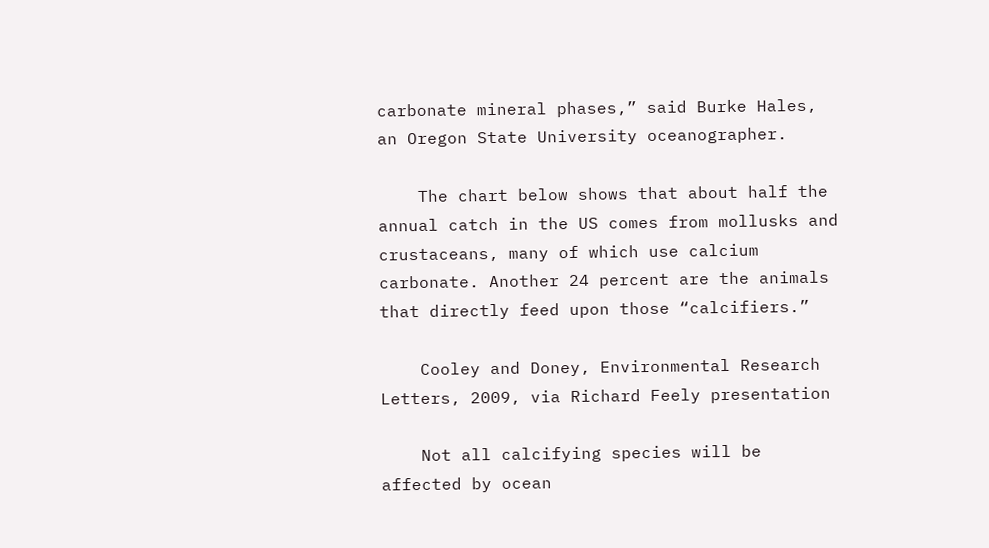carbonate mineral phases,” said Burke Hales, an Oregon State University oceanographer.

    The chart below shows that about half the annual catch in the US comes from mollusks and crustaceans, many of which use calcium carbonate. Another 24 percent are the animals that directly feed upon those “calcifiers.”

    Cooley and Doney, Environmental Research Letters, 2009, via Richard Feely presentation

    Not all calcifying species will be affected by ocean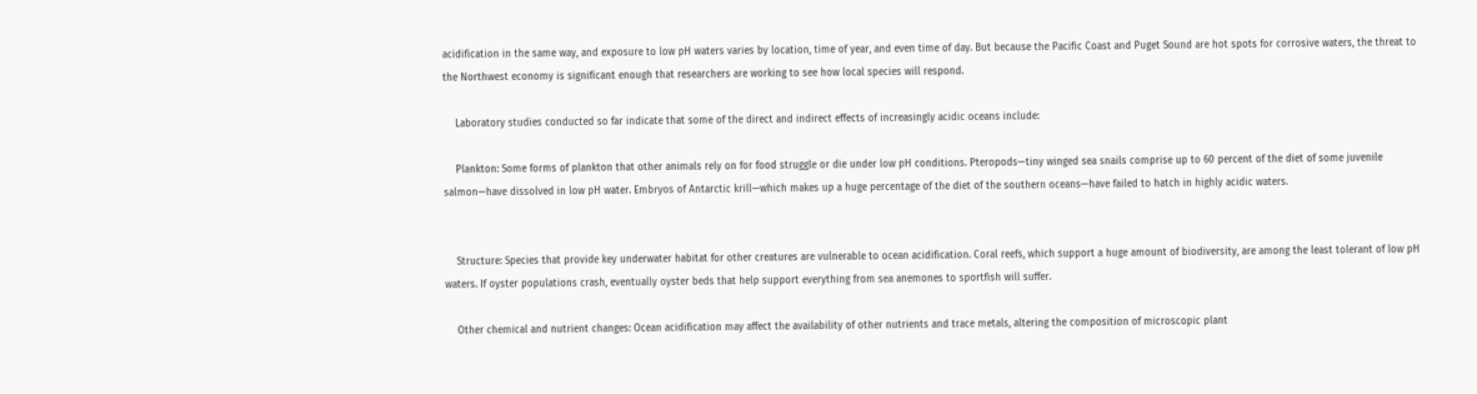acidification in the same way, and exposure to low pH waters varies by location, time of year, and even time of day. But because the Pacific Coast and Puget Sound are hot spots for corrosive waters, the threat to the Northwest economy is significant enough that researchers are working to see how local species will respond.

    Laboratory studies conducted so far indicate that some of the direct and indirect effects of increasingly acidic oceans include:

    Plankton: Some forms of plankton that other animals rely on for food struggle or die under low pH conditions. Pteropods—tiny winged sea snails comprise up to 60 percent of the diet of some juvenile salmon—have dissolved in low pH water. Embryos of Antarctic krill—which makes up a huge percentage of the diet of the southern oceans—have failed to hatch in highly acidic waters.


    Structure: Species that provide key underwater habitat for other creatures are vulnerable to ocean acidification. Coral reefs, which support a huge amount of biodiversity, are among the least tolerant of low pH waters. If oyster populations crash, eventually oyster beds that help support everything from sea anemones to sportfish will suffer.

    Other chemical and nutrient changes: Ocean acidification may affect the availability of other nutrients and trace metals, altering the composition of microscopic plant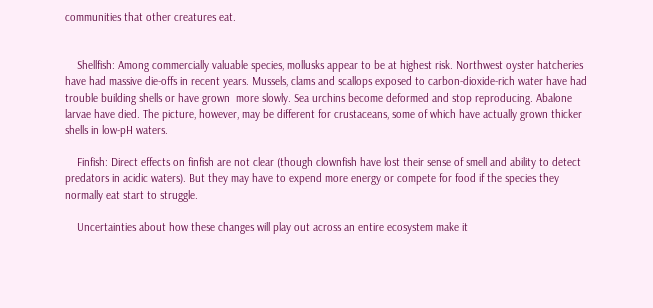communities that other creatures eat.


    Shellfish: Among commercially valuable species, mollusks appear to be at highest risk. Northwest oyster hatcheries have had massive die-offs in recent years. Mussels, clams and scallops exposed to carbon-dioxide-rich water have had trouble building shells or have grown  more slowly. Sea urchins become deformed and stop reproducing. Abalone larvae have died. The picture, however, may be different for crustaceans, some of which have actually grown thicker shells in low-pH waters.

    Finfish: Direct effects on finfish are not clear (though clownfish have lost their sense of smell and ability to detect predators in acidic waters). But they may have to expend more energy or compete for food if the species they normally eat start to struggle.

    Uncertainties about how these changes will play out across an entire ecosystem make it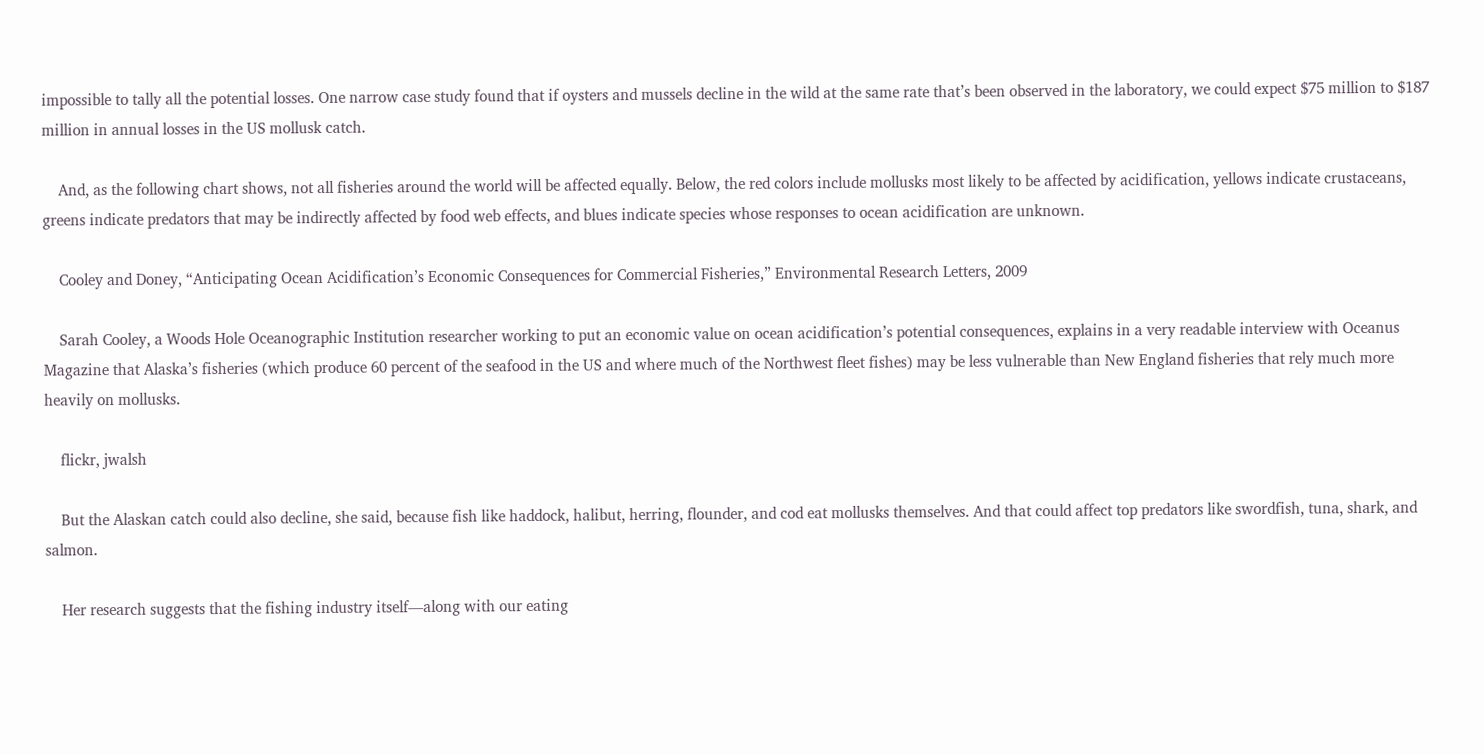impossible to tally all the potential losses. One narrow case study found that if oysters and mussels decline in the wild at the same rate that’s been observed in the laboratory, we could expect $75 million to $187 million in annual losses in the US mollusk catch.

    And, as the following chart shows, not all fisheries around the world will be affected equally. Below, the red colors include mollusks most likely to be affected by acidification, yellows indicate crustaceans, greens indicate predators that may be indirectly affected by food web effects, and blues indicate species whose responses to ocean acidification are unknown.

    Cooley and Doney, “Anticipating Ocean Acidification’s Economic Consequences for Commercial Fisheries,” Environmental Research Letters, 2009

    Sarah Cooley, a Woods Hole Oceanographic Institution researcher working to put an economic value on ocean acidification’s potential consequences, explains in a very readable interview with Oceanus Magazine that Alaska’s fisheries (which produce 60 percent of the seafood in the US and where much of the Northwest fleet fishes) may be less vulnerable than New England fisheries that rely much more heavily on mollusks.

    flickr, jwalsh

    But the Alaskan catch could also decline, she said, because fish like haddock, halibut, herring, flounder, and cod eat mollusks themselves. And that could affect top predators like swordfish, tuna, shark, and salmon.

    Her research suggests that the fishing industry itself—along with our eating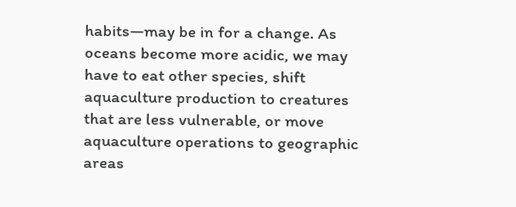habits—may be in for a change. As oceans become more acidic, we may have to eat other species, shift aquaculture production to creatures that are less vulnerable, or move aquaculture operations to geographic areas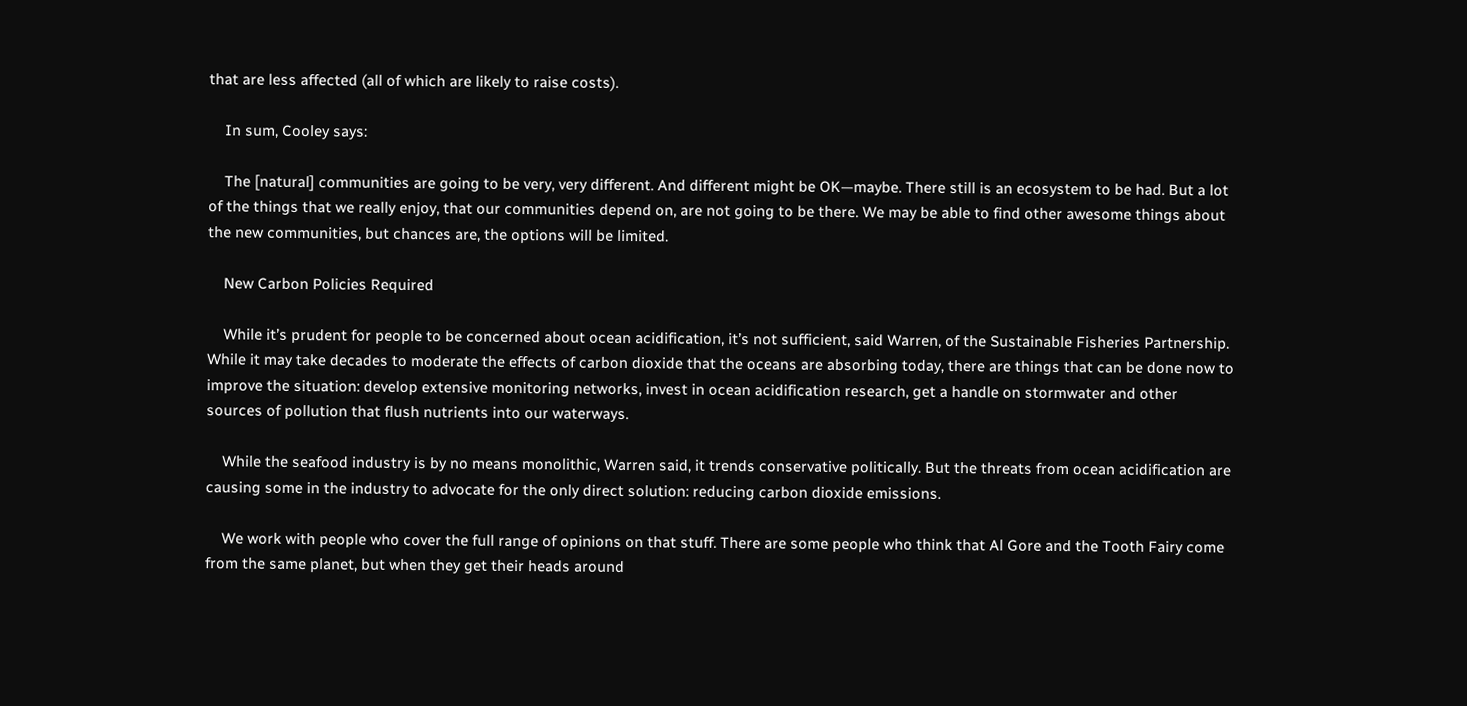that are less affected (all of which are likely to raise costs).

    In sum, Cooley says:

    The [natural] communities are going to be very, very different. And different might be OK—maybe. There still is an ecosystem to be had. But a lot of the things that we really enjoy, that our communities depend on, are not going to be there. We may be able to find other awesome things about the new communities, but chances are, the options will be limited.

    New Carbon Policies Required

    While it’s prudent for people to be concerned about ocean acidification, it’s not sufficient, said Warren, of the Sustainable Fisheries Partnership. While it may take decades to moderate the effects of carbon dioxide that the oceans are absorbing today, there are things that can be done now to improve the situation: develop extensive monitoring networks, invest in ocean acidification research, get a handle on stormwater and other sources of pollution that flush nutrients into our waterways.

    While the seafood industry is by no means monolithic, Warren said, it trends conservative politically. But the threats from ocean acidification are causing some in the industry to advocate for the only direct solution: reducing carbon dioxide emissions.

    We work with people who cover the full range of opinions on that stuff. There are some people who think that Al Gore and the Tooth Fairy come from the same planet, but when they get their heads around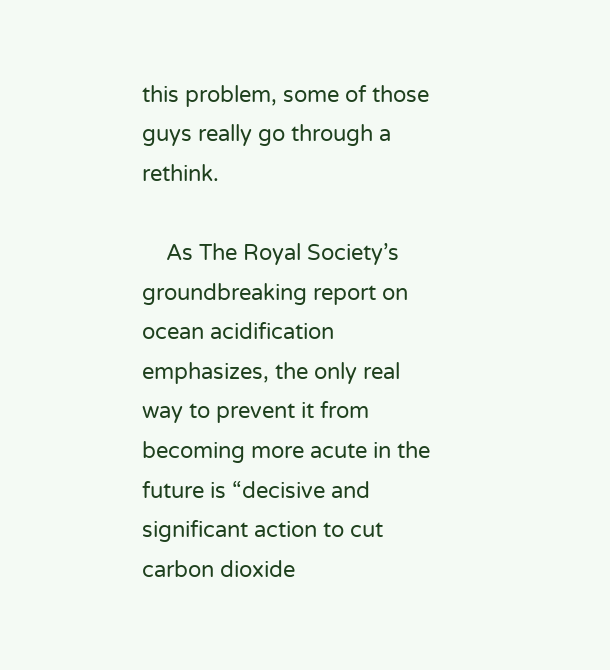this problem, some of those guys really go through a rethink.

    As The Royal Society’s groundbreaking report on ocean acidification emphasizes, the only real way to prevent it from becoming more acute in the future is “decisive and significant action to cut carbon dioxide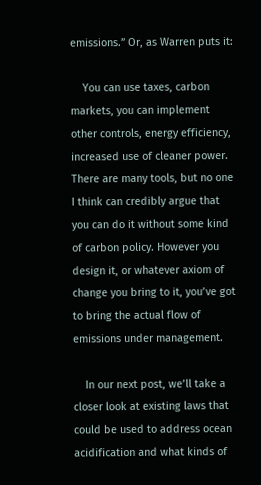emissions.” Or, as Warren puts it:

    You can use taxes, carbon markets, you can implement other controls, energy efficiency, increased use of cleaner power. There are many tools, but no one I think can credibly argue that you can do it without some kind of carbon policy. However you design it, or whatever axiom of change you bring to it, you’ve got to bring the actual flow of emissions under management.

    In our next post, we’ll take a closer look at existing laws that could be used to address ocean acidification and what kinds of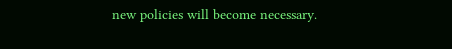new policies will become necessary.